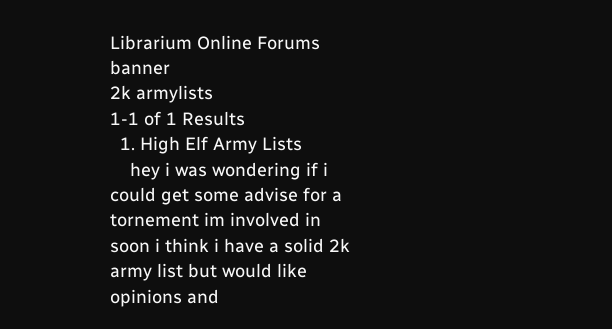Librarium Online Forums banner
2k armylists
1-1 of 1 Results
  1. High Elf Army Lists
    hey i was wondering if i could get some advise for a tornement im involved in soon i think i have a solid 2k army list but would like opinions and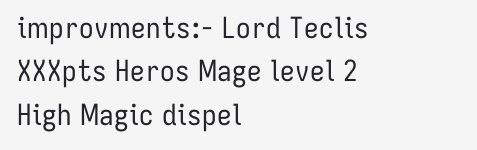improvments:- Lord Teclis XXXpts Heros Mage level 2 High Magic dispel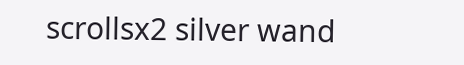scrollsx2 silver wand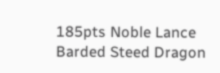185pts Noble Lance Barded Steed Dragon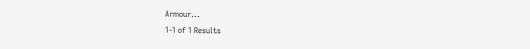Armour...
1-1 of 1 Results